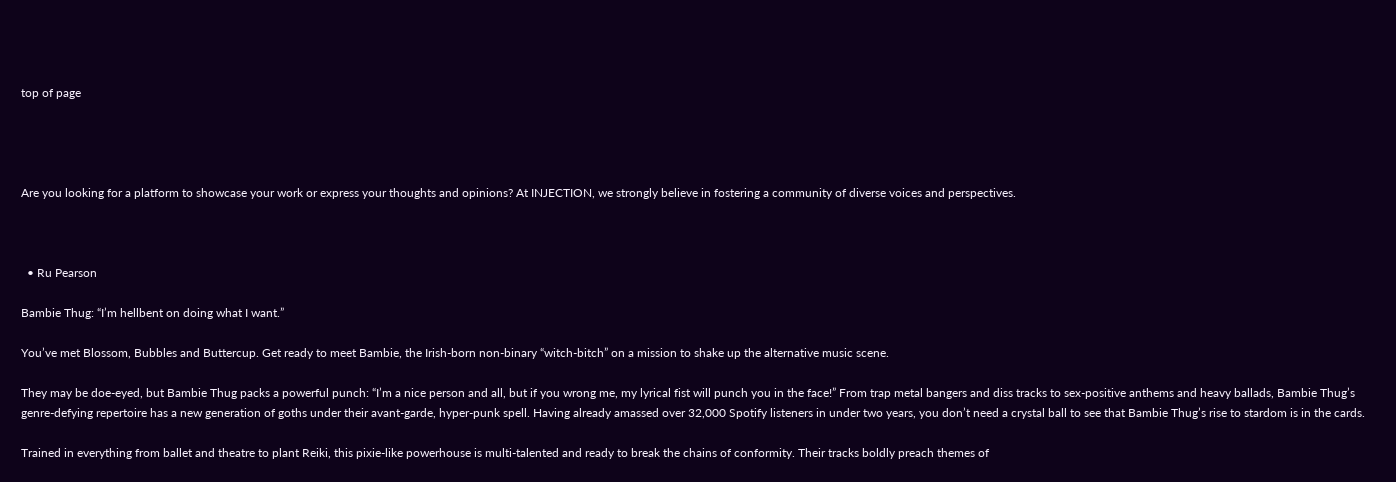top of page




Are you looking for a platform to showcase your work or express your thoughts and opinions? At INJECTION, we strongly believe in fostering a community of diverse voices and perspectives.



  • Ru Pearson

Bambie Thug: “I’m hellbent on doing what I want.”

You’ve met Blossom, Bubbles and Buttercup. Get ready to meet Bambie, the Irish-born non-binary “witch-bitch” on a mission to shake up the alternative music scene.

They may be doe-eyed, but Bambie Thug packs a powerful punch: “I’m a nice person and all, but if you wrong me, my lyrical fist will punch you in the face!” From trap metal bangers and diss tracks to sex-positive anthems and heavy ballads, Bambie Thug’s genre-defying repertoire has a new generation of goths under their avant-garde, hyper-punk spell. Having already amassed over 32,000 Spotify listeners in under two years, you don’t need a crystal ball to see that Bambie Thug’s rise to stardom is in the cards.

Trained in everything from ballet and theatre to plant Reiki, this pixie-like powerhouse is multi-talented and ready to break the chains of conformity. Their tracks boldly preach themes of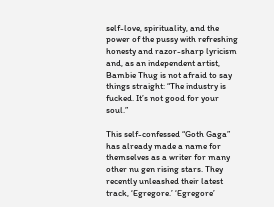self-love, spirituality, and the power of the pussy with refreshing honesty and razor-sharp lyricism and, as an independent artist, Bambie Thug is not afraid to say things straight: “The industry is fucked. It’s not good for your soul.”

This self-confessed “Goth Gaga” has already made a name for themselves as a writer for many other nu gen rising stars. They recently unleashed their latest track, ‘Egregore.’ ‘Egregore’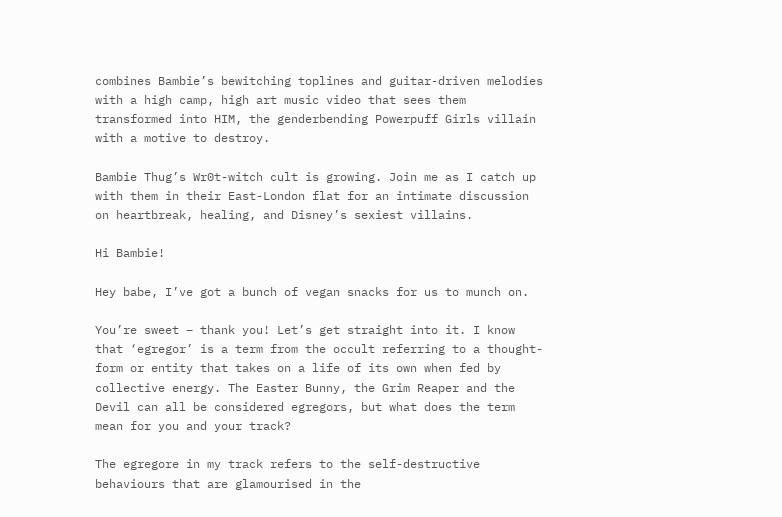combines Bambie’s bewitching toplines and guitar-driven melodies with a high camp, high art music video that sees them transformed into HIM, the genderbending Powerpuff Girls villain with a motive to destroy.

Bambie Thug’s Wr0t-witch cult is growing. Join me as I catch up with them in their East-London flat for an intimate discussion on heartbreak, healing, and Disney’s sexiest villains.

Hi Bambie!

Hey babe, I’ve got a bunch of vegan snacks for us to munch on.

You’re sweet – thank you! Let’s get straight into it. I know that ‘egregor’ is a term from the occult referring to a thought-form or entity that takes on a life of its own when fed by collective energy. The Easter Bunny, the Grim Reaper and the Devil can all be considered egregors, but what does the term mean for you and your track?

The egregore in my track refers to the self-destructive behaviours that are glamourised in the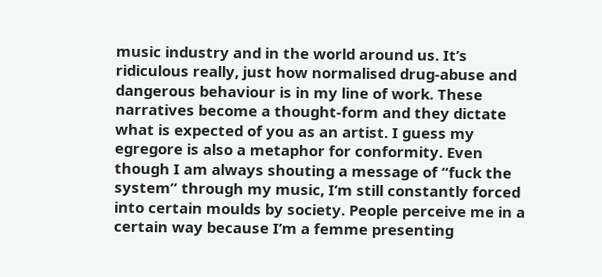music industry and in the world around us. It’s ridiculous really, just how normalised drug-abuse and dangerous behaviour is in my line of work. These narratives become a thought-form and they dictate what is expected of you as an artist. I guess my egregore is also a metaphor for conformity. Even though I am always shouting a message of “fuck the system” through my music, I’m still constantly forced into certain moulds by society. People perceive me in a certain way because I’m a femme presenting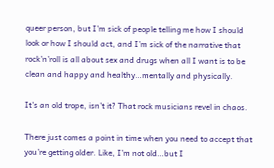queer person, but I’m sick of people telling me how I should look or how I should act, and I’m sick of the narrative that rock’n’roll is all about sex and drugs when all I want is to be clean and happy and healthy…mentally and physically.

It's an old trope, isn’t it? That rock musicians revel in chaos.

There just comes a point in time when you need to accept that you’re getting older. Like, I’m not old…but I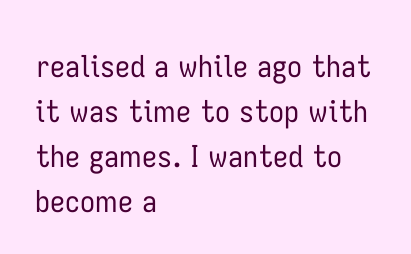realised a while ago that it was time to stop with the games. I wanted to become a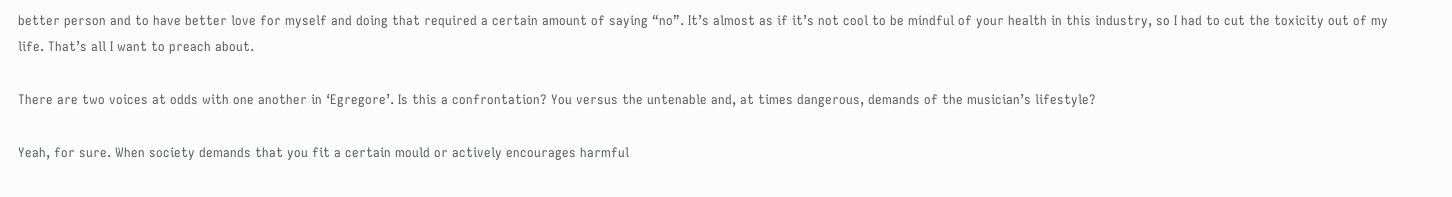better person and to have better love for myself and doing that required a certain amount of saying “no”. It’s almost as if it’s not cool to be mindful of your health in this industry, so I had to cut the toxicity out of my life. That’s all I want to preach about.

There are two voices at odds with one another in ‘Egregore’. Is this a confrontation? You versus the untenable and, at times dangerous, demands of the musician’s lifestyle?

Yeah, for sure. When society demands that you fit a certain mould or actively encourages harmful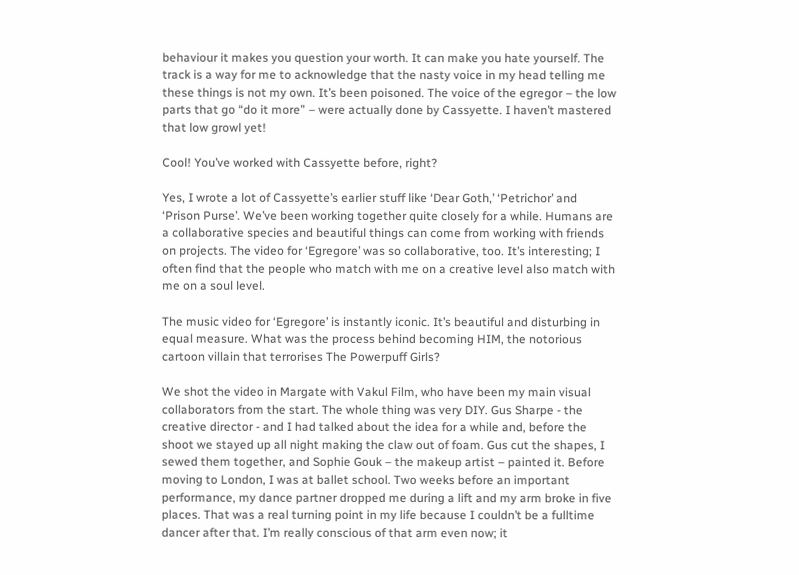behaviour it makes you question your worth. It can make you hate yourself. The track is a way for me to acknowledge that the nasty voice in my head telling me these things is not my own. It’s been poisoned. The voice of the egregor – the low parts that go “do it more” – were actually done by Cassyette. I haven’t mastered that low growl yet!

Cool! You’ve worked with Cassyette before, right?

Yes, I wrote a lot of Cassyette’s earlier stuff like ‘Dear Goth,’ ‘Petrichor’ and ‘Prison Purse’. We’ve been working together quite closely for a while. Humans are a collaborative species and beautiful things can come from working with friends on projects. The video for ‘Egregore’ was so collaborative, too. It’s interesting; I often find that the people who match with me on a creative level also match with me on a soul level.

The music video for ‘Egregore’ is instantly iconic. It’s beautiful and disturbing in equal measure. What was the process behind becoming HIM, the notorious cartoon villain that terrorises The Powerpuff Girls?

We shot the video in Margate with Vakul Film, who have been my main visual collaborators from the start. The whole thing was very DIY. Gus Sharpe - the creative director - and I had talked about the idea for a while and, before the shoot we stayed up all night making the claw out of foam. Gus cut the shapes, I sewed them together, and Sophie Gouk – the makeup artist – painted it. Before moving to London, I was at ballet school. Two weeks before an important performance, my dance partner dropped me during a lift and my arm broke in five places. That was a real turning point in my life because I couldn’t be a fulltime dancer after that. I’m really conscious of that arm even now; it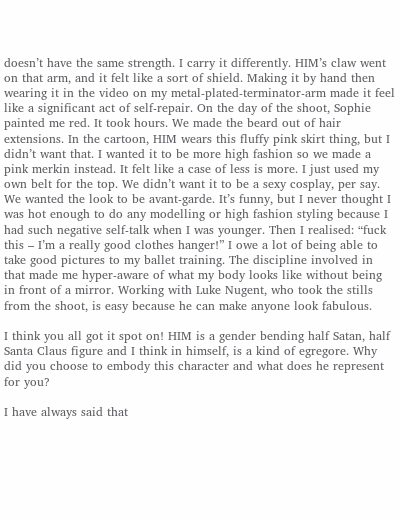doesn’t have the same strength. I carry it differently. HIM’s claw went on that arm, and it felt like a sort of shield. Making it by hand then wearing it in the video on my metal-plated-terminator-arm made it feel like a significant act of self-repair. On the day of the shoot, Sophie painted me red. It took hours. We made the beard out of hair extensions. In the cartoon, HIM wears this fluffy pink skirt thing, but I didn’t want that. I wanted it to be more high fashion so we made a pink merkin instead. It felt like a case of less is more. I just used my own belt for the top. We didn’t want it to be a sexy cosplay, per say. We wanted the look to be avant-garde. It’s funny, but I never thought I was hot enough to do any modelling or high fashion styling because I had such negative self-talk when I was younger. Then I realised: “fuck this – I’m a really good clothes hanger!” I owe a lot of being able to take good pictures to my ballet training. The discipline involved in that made me hyper-aware of what my body looks like without being in front of a mirror. Working with Luke Nugent, who took the stills from the shoot, is easy because he can make anyone look fabulous.

I think you all got it spot on! HIM is a gender bending half Satan, half Santa Claus figure and I think in himself, is a kind of egregore. Why did you choose to embody this character and what does he represent for you?

I have always said that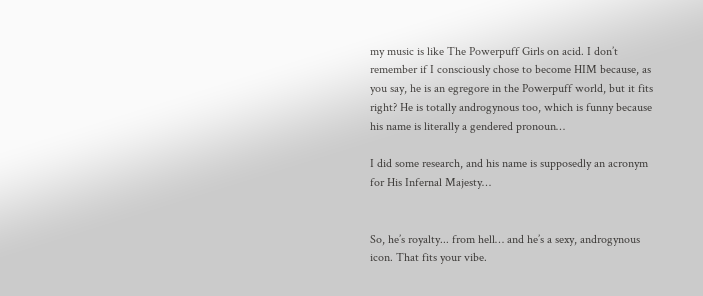my music is like The Powerpuff Girls on acid. I don’t remember if I consciously chose to become HIM because, as you say, he is an egregore in the Powerpuff world, but it fits right? He is totally androgynous too, which is funny because his name is literally a gendered pronoun…

I did some research, and his name is supposedly an acronym for His Infernal Majesty…


So, he’s royalty... from hell… and he’s a sexy, androgynous icon. That fits your vibe.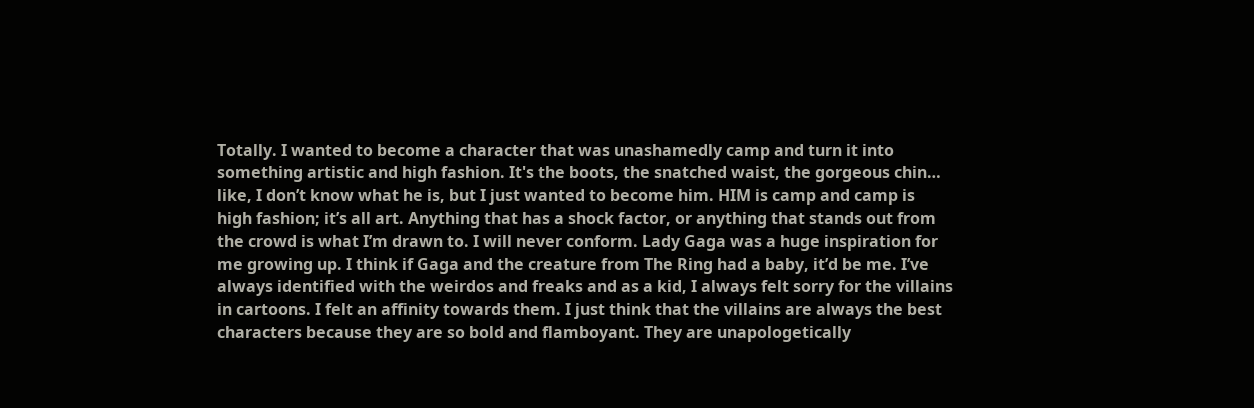Totally. I wanted to become a character that was unashamedly camp and turn it into something artistic and high fashion. It's the boots, the snatched waist, the gorgeous chin… like, I don’t know what he is, but I just wanted to become him. HIM is camp and camp is high fashion; it’s all art. Anything that has a shock factor, or anything that stands out from the crowd is what I’m drawn to. I will never conform. Lady Gaga was a huge inspiration for me growing up. I think if Gaga and the creature from The Ring had a baby, it’d be me. I’ve always identified with the weirdos and freaks and as a kid, I always felt sorry for the villains in cartoons. I felt an affinity towards them. I just think that the villains are always the best characters because they are so bold and flamboyant. They are unapologetically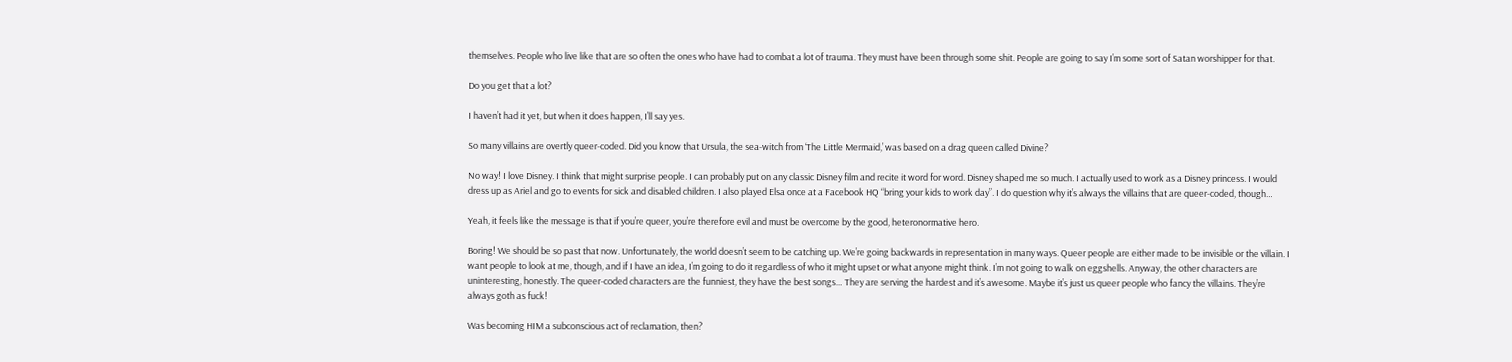themselves. People who live like that are so often the ones who have had to combat a lot of trauma. They must have been through some shit. People are going to say I’m some sort of Satan worshipper for that.

Do you get that a lot?

I haven’t had it yet, but when it does happen, I’ll say yes.

So many villains are overtly queer-coded. Did you know that Ursula, the sea-witch from ‘The Little Mermaid,’ was based on a drag queen called Divine?

No way! I love Disney. I think that might surprise people. I can probably put on any classic Disney film and recite it word for word. Disney shaped me so much. I actually used to work as a Disney princess. I would dress up as Ariel and go to events for sick and disabled children. I also played Elsa once at a Facebook HQ “bring your kids to work day”. I do question why it’s always the villains that are queer-coded, though…

Yeah, it feels like the message is that if you’re queer, you’re therefore evil and must be overcome by the good, heteronormative hero.

Boring! We should be so past that now. Unfortunately, the world doesn’t seem to be catching up. We’re going backwards in representation in many ways. Queer people are either made to be invisible or the villain. I want people to look at me, though, and if I have an idea, I’m going to do it regardless of who it might upset or what anyone might think. I’m not going to walk on eggshells. Anyway, the other characters are uninteresting, honestly. The queer-coded characters are the funniest, they have the best songs… They are serving the hardest and it’s awesome. Maybe it’s just us queer people who fancy the villains. They’re always goth as fuck!

Was becoming HIM a subconscious act of reclamation, then?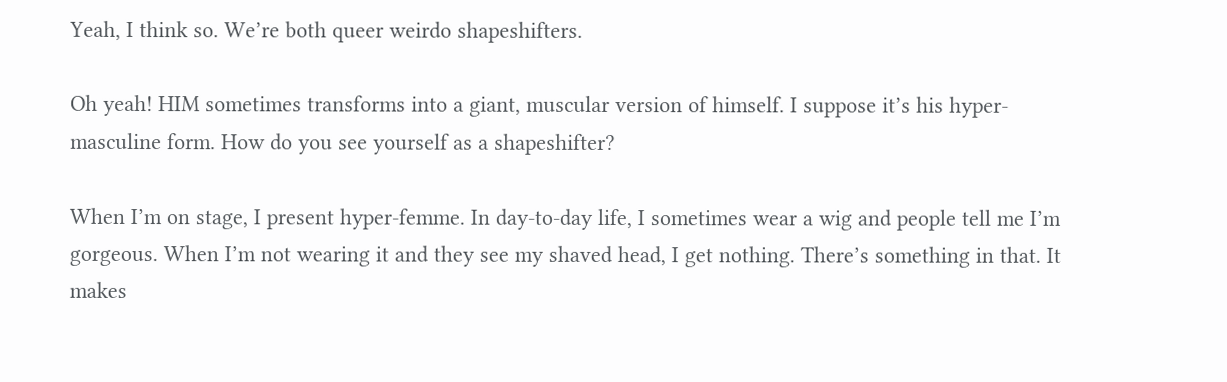Yeah, I think so. We’re both queer weirdo shapeshifters.

Oh yeah! HIM sometimes transforms into a giant, muscular version of himself. I suppose it’s his hyper-masculine form. How do you see yourself as a shapeshifter?

When I’m on stage, I present hyper-femme. In day-to-day life, I sometimes wear a wig and people tell me I’m gorgeous. When I’m not wearing it and they see my shaved head, I get nothing. There’s something in that. It makes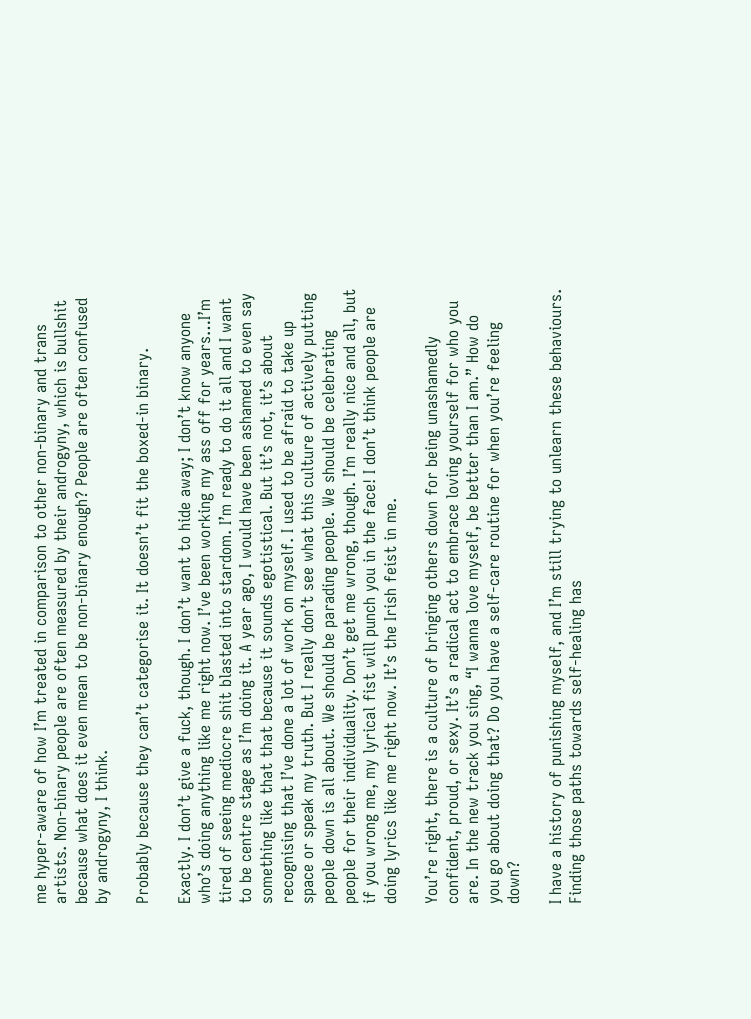me hyper-aware of how I’m treated in comparison to other non-binary and trans artists. Non-binary people are often measured by their androgyny, which is bullshit because what does it even mean to be non-binary enough? People are often confused by androgyny, I think.

Probably because they can’t categorise it. It doesn’t fit the boxed-in binary.

Exactly. I don’t give a fuck, though. I don’t want to hide away; I don’t know anyone who’s doing anything like me right now. I’ve been working my ass off for years…I’m tired of seeing mediocre shit blasted into stardom. I’m ready to do it all and I want to be centre stage as I’m doing it. A year ago, I would have been ashamed to even say something like that that because it sounds egotistical. But it’s not, it’s about recognising that I’ve done a lot of work on myself. I used to be afraid to take up space or speak my truth. But I really don’t see what this culture of actively putting people down is all about. We should be parading people. We should be celebrating people for their individuality. Don’t get me wrong, though. I’m really nice and all, but if you wrong me, my lyrical fist will punch you in the face! I don’t think people are doing lyrics like me right now. It’s the Irish feist in me.

You’re right, there is a culture of bringing others down for being unashamedly confident, proud, or sexy. It’s a radical act to embrace loving yourself for who you are. In the new track you sing, “I wanna love myself, be better than I am.” How do you go about doing that? Do you have a self-care routine for when you’re feeling down?

I have a history of punishing myself, and I’m still trying to unlearn these behaviours. Finding those paths towards self-healing has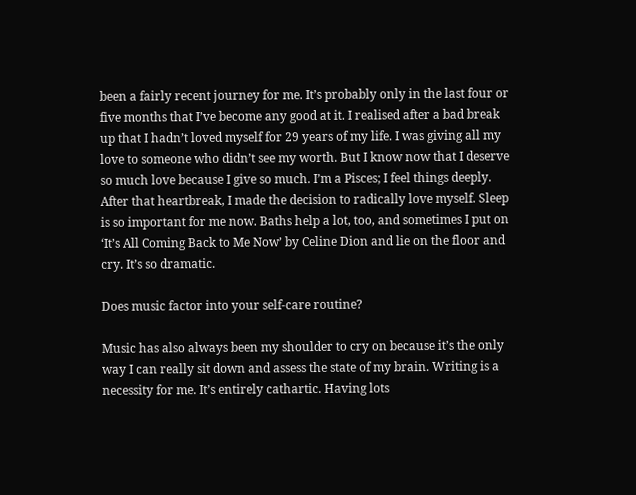been a fairly recent journey for me. It’s probably only in the last four or five months that I’ve become any good at it. I realised after a bad break up that I hadn’t loved myself for 29 years of my life. I was giving all my love to someone who didn’t see my worth. But I know now that I deserve so much love because I give so much. I’m a Pisces; I feel things deeply. After that heartbreak, I made the decision to radically love myself. Sleep is so important for me now. Baths help a lot, too, and sometimes I put on ‘It’s All Coming Back to Me Now’ by Celine Dion and lie on the floor and cry. It’s so dramatic.

Does music factor into your self-care routine?

Music has also always been my shoulder to cry on because it’s the only way I can really sit down and assess the state of my brain. Writing is a necessity for me. It’s entirely cathartic. Having lots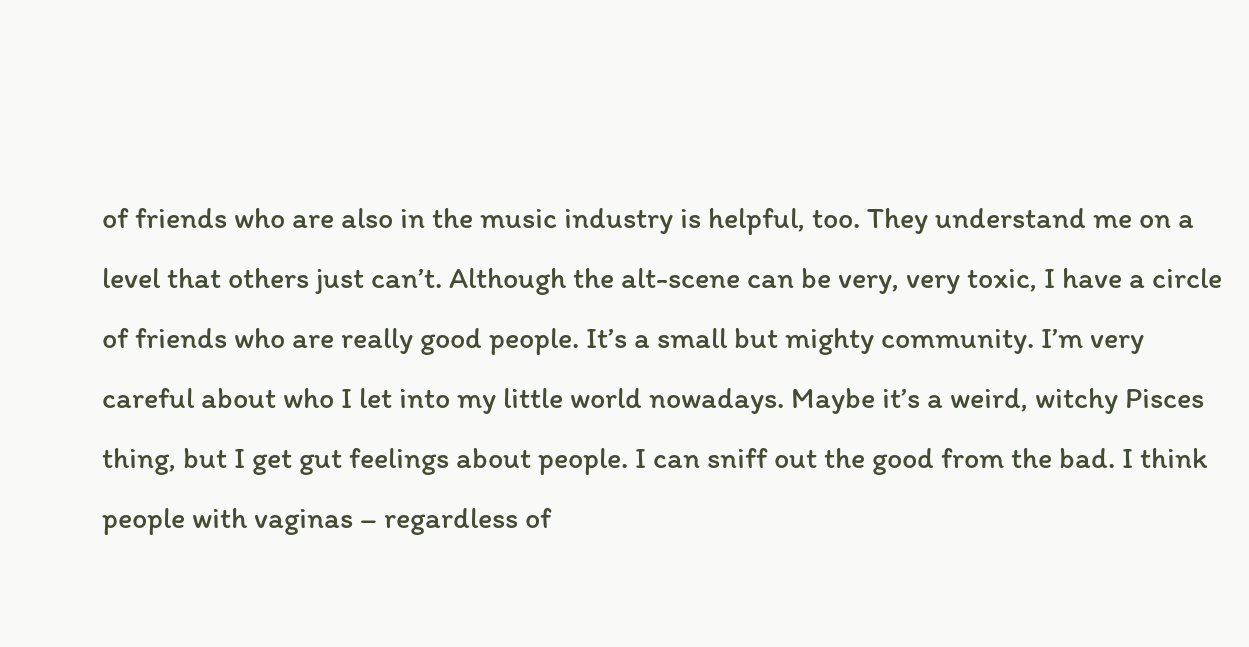of friends who are also in the music industry is helpful, too. They understand me on a level that others just can’t. Although the alt-scene can be very, very toxic, I have a circle of friends who are really good people. It’s a small but mighty community. I’m very careful about who I let into my little world nowadays. Maybe it’s a weird, witchy Pisces thing, but I get gut feelings about people. I can sniff out the good from the bad. I think people with vaginas – regardless of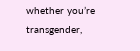whether you’re transgender,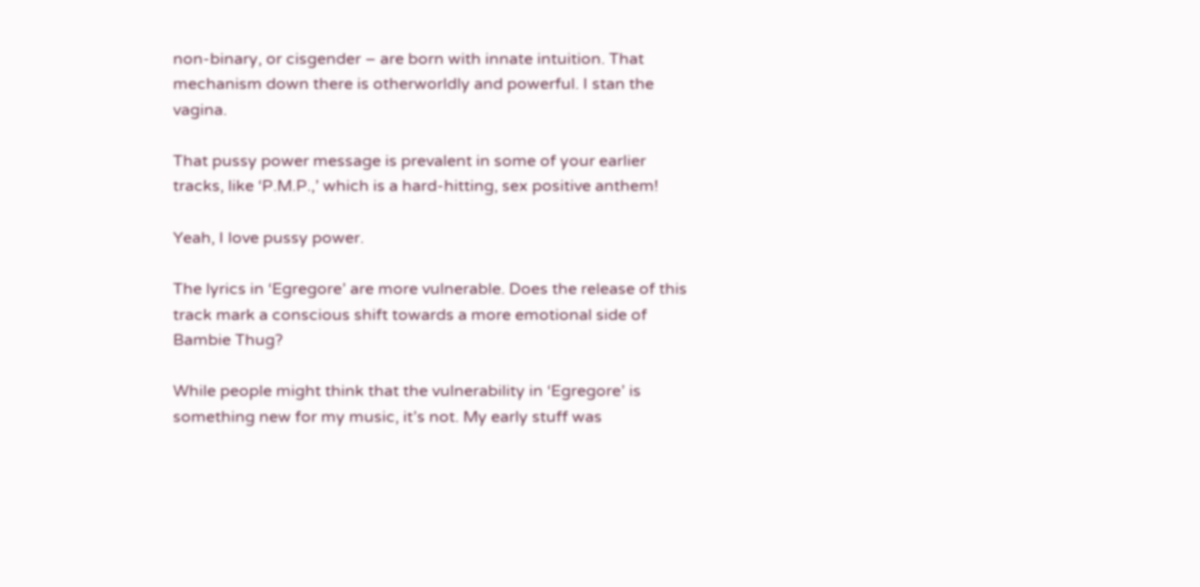non-binary, or cisgender – are born with innate intuition. That mechanism down there is otherworldly and powerful. I stan the vagina.

That pussy power message is prevalent in some of your earlier tracks, like ‘P.M.P.,’ which is a hard-hitting, sex positive anthem!

Yeah, I love pussy power.

The lyrics in ‘Egregore’ are more vulnerable. Does the release of this track mark a conscious shift towards a more emotional side of Bambie Thug?

While people might think that the vulnerability in ‘Egregore’ is something new for my music, it’s not. My early stuff was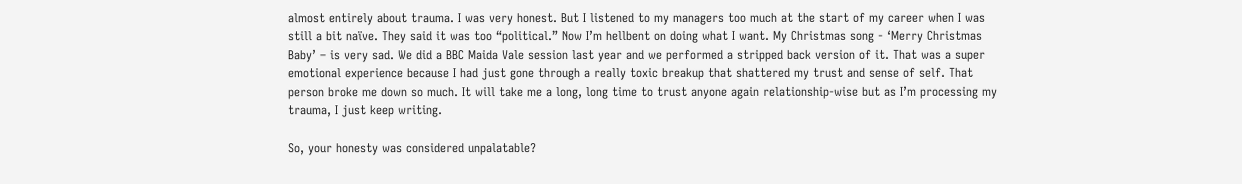almost entirely about trauma. I was very honest. But I listened to my managers too much at the start of my career when I was still a bit naïve. They said it was too “political.” Now I’m hellbent on doing what I want. My Christmas song - ‘Merry Christmas Baby’ – is very sad. We did a BBC Maida Vale session last year and we performed a stripped back version of it. That was a super emotional experience because I had just gone through a really toxic breakup that shattered my trust and sense of self. That person broke me down so much. It will take me a long, long time to trust anyone again relationship-wise but as I’m processing my trauma, I just keep writing.

So, your honesty was considered unpalatable?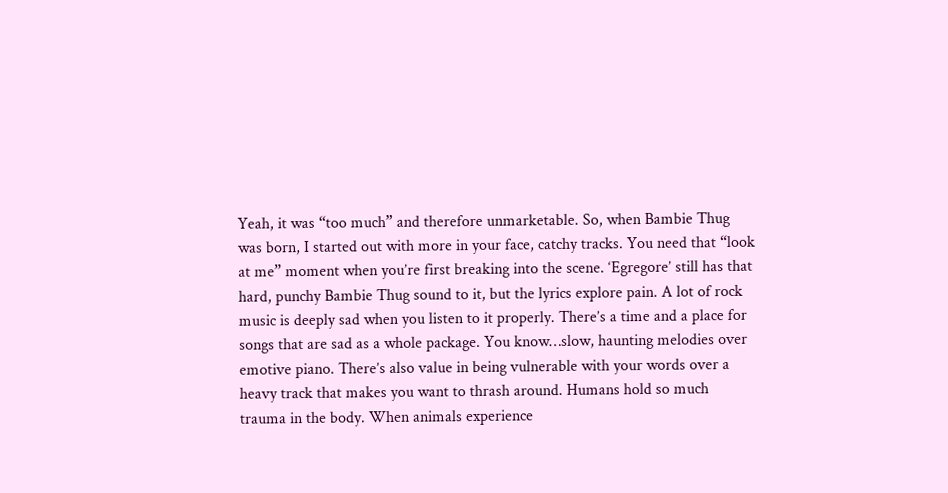Yeah, it was “too much” and therefore unmarketable. So, when Bambie Thug was born, I started out with more in your face, catchy tracks. You need that “look at me” moment when you’re first breaking into the scene. ‘Egregore’ still has that hard, punchy Bambie Thug sound to it, but the lyrics explore pain. A lot of rock music is deeply sad when you listen to it properly. There’s a time and a place for songs that are sad as a whole package. You know…slow, haunting melodies over emotive piano. There’s also value in being vulnerable with your words over a heavy track that makes you want to thrash around. Humans hold so much trauma in the body. When animals experience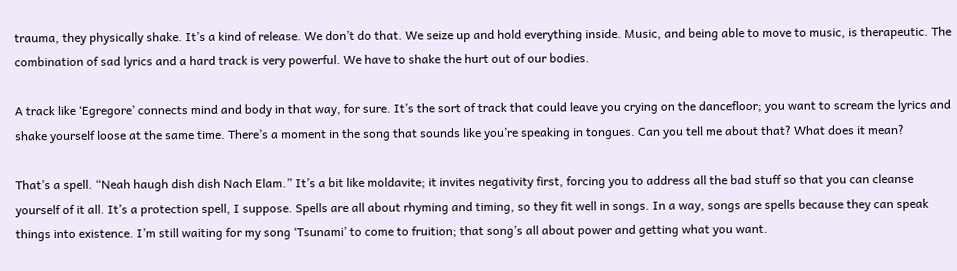trauma, they physically shake. It’s a kind of release. We don’t do that. We seize up and hold everything inside. Music, and being able to move to music, is therapeutic. The combination of sad lyrics and a hard track is very powerful. We have to shake the hurt out of our bodies.

A track like ‘Egregore’ connects mind and body in that way, for sure. It’s the sort of track that could leave you crying on the dancefloor; you want to scream the lyrics and shake yourself loose at the same time. There’s a moment in the song that sounds like you’re speaking in tongues. Can you tell me about that? What does it mean?

That’s a spell. “Neah haugh dish dish Nach Elam.” It’s a bit like moldavite; it invites negativity first, forcing you to address all the bad stuff so that you can cleanse yourself of it all. It’s a protection spell, I suppose. Spells are all about rhyming and timing, so they fit well in songs. In a way, songs are spells because they can speak things into existence. I’m still waiting for my song ‘Tsunami’ to come to fruition; that song’s all about power and getting what you want.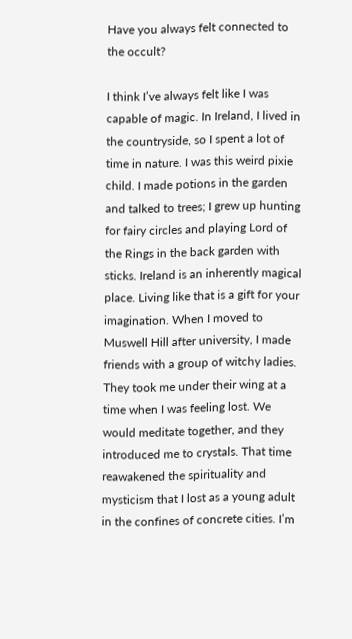Have you always felt connected to the occult?

I think I’ve always felt like I was capable of magic. In Ireland, I lived in the countryside, so I spent a lot of time in nature. I was this weird pixie child. I made potions in the garden and talked to trees; I grew up hunting for fairy circles and playing Lord of the Rings in the back garden with sticks. Ireland is an inherently magical place. Living like that is a gift for your imagination. When I moved to Muswell Hill after university, I made friends with a group of witchy ladies. They took me under their wing at a time when I was feeling lost. We would meditate together, and they introduced me to crystals. That time reawakened the spirituality and mysticism that I lost as a young adult in the confines of concrete cities. I’m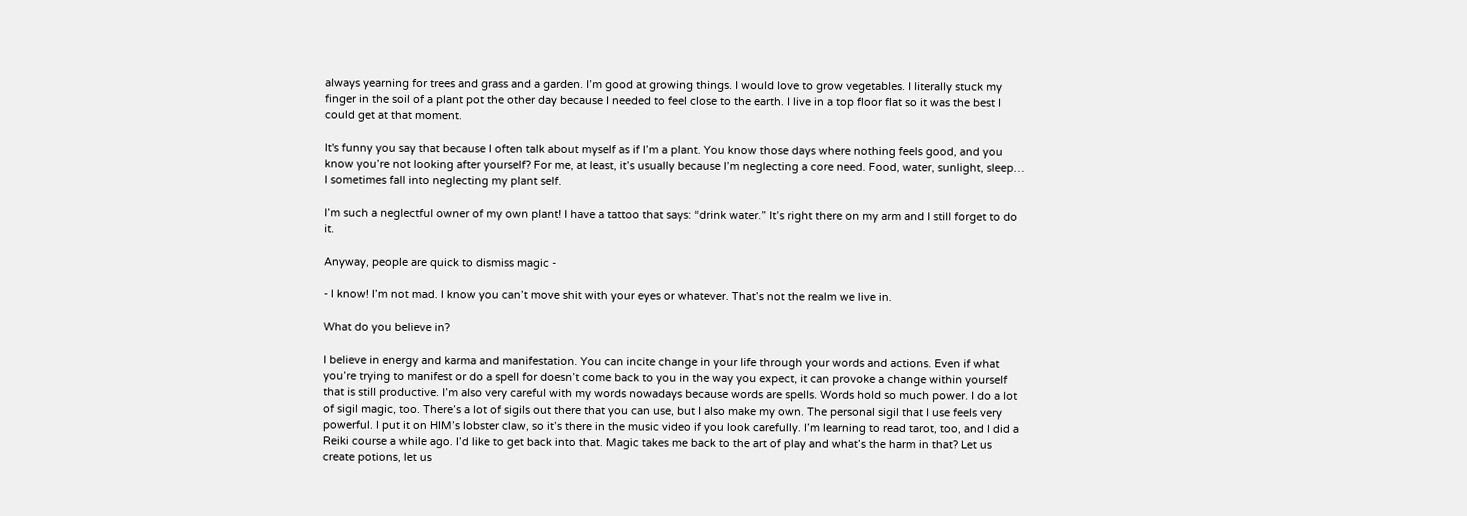always yearning for trees and grass and a garden. I’m good at growing things. I would love to grow vegetables. I literally stuck my finger in the soil of a plant pot the other day because I needed to feel close to the earth. I live in a top floor flat so it was the best I could get at that moment.

It's funny you say that because I often talk about myself as if I’m a plant. You know those days where nothing feels good, and you know you’re not looking after yourself? For me, at least, it’s usually because I’m neglecting a core need. Food, water, sunlight, sleep… I sometimes fall into neglecting my plant self.

I’m such a neglectful owner of my own plant! I have a tattoo that says: “drink water.” It’s right there on my arm and I still forget to do it.

Anyway, people are quick to dismiss magic -

- I know! I’m not mad. I know you can’t move shit with your eyes or whatever. That’s not the realm we live in.

What do you believe in?

I believe in energy and karma and manifestation. You can incite change in your life through your words and actions. Even if what you’re trying to manifest or do a spell for doesn’t come back to you in the way you expect, it can provoke a change within yourself that is still productive. I’m also very careful with my words nowadays because words are spells. Words hold so much power. I do a lot of sigil magic, too. There’s a lot of sigils out there that you can use, but I also make my own. The personal sigil that I use feels very powerful. I put it on HIM’s lobster claw, so it’s there in the music video if you look carefully. I’m learning to read tarot, too, and I did a Reiki course a while ago. I’d like to get back into that. Magic takes me back to the art of play and what’s the harm in that? Let us create potions, let us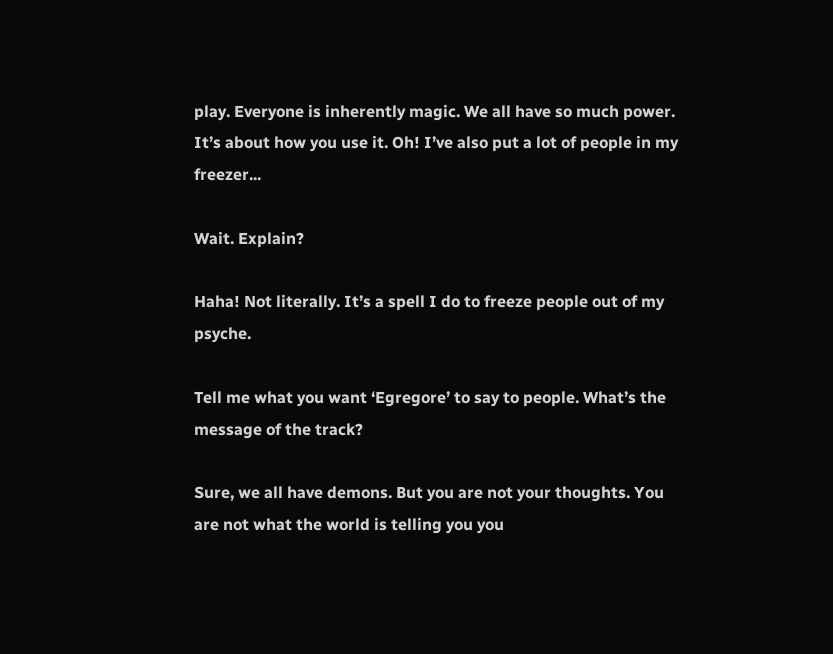play. Everyone is inherently magic. We all have so much power. It’s about how you use it. Oh! I’ve also put a lot of people in my freezer...

Wait. Explain?

Haha! Not literally. It’s a spell I do to freeze people out of my psyche.

Tell me what you want ‘Egregore’ to say to people. What’s the message of the track?

Sure, we all have demons. But you are not your thoughts. You are not what the world is telling you you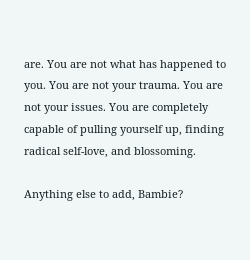are. You are not what has happened to you. You are not your trauma. You are not your issues. You are completely capable of pulling yourself up, finding radical self-love, and blossoming.

Anything else to add, Bambie?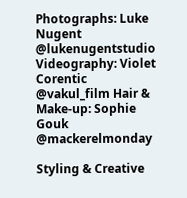Photographs: Luke Nugent @lukenugentstudio Videography: Violet Corentic @vakul_film Hair & Make-up: Sophie Gouk @mackerelmonday

Styling & Creative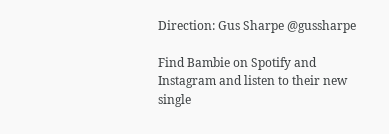Direction: Gus Sharpe @gussharpe

Find Bambie on Spotify and Instagram and listen to their new single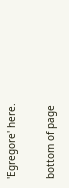'Egregore' here.


bottom of page